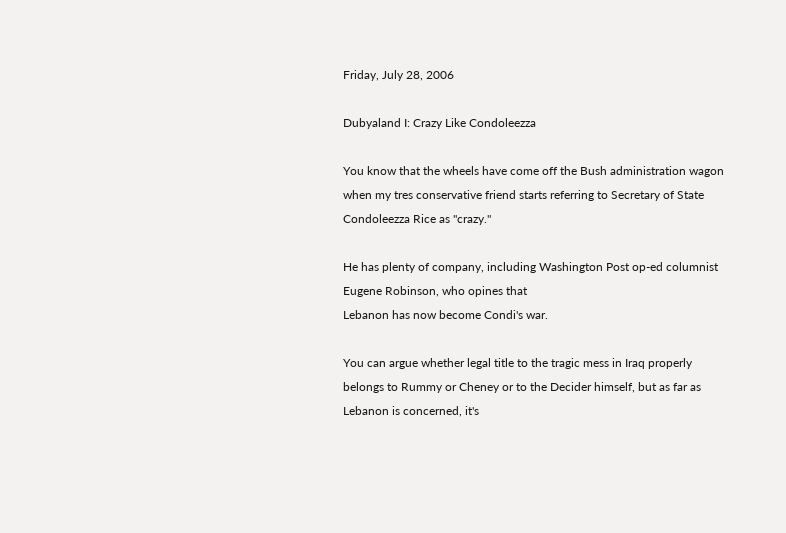Friday, July 28, 2006

Dubyaland I: Crazy Like Condoleezza

You know that the wheels have come off the Bush administration wagon when my tres conservative friend starts referring to Secretary of State Condoleezza Rice as "crazy."

He has plenty of company, including Washington Post op-ed columnist Eugene Robinson, who opines that
Lebanon has now become Condi's war.

You can argue whether legal title to the tragic mess in Iraq properly belongs to Rummy or Cheney or to the Decider himself, but as far as Lebanon is concerned, it's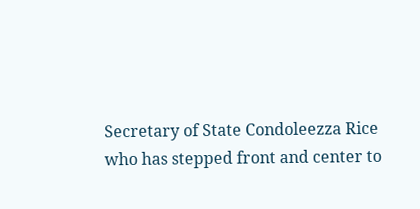Secretary of State Condoleezza Rice who has stepped front and center to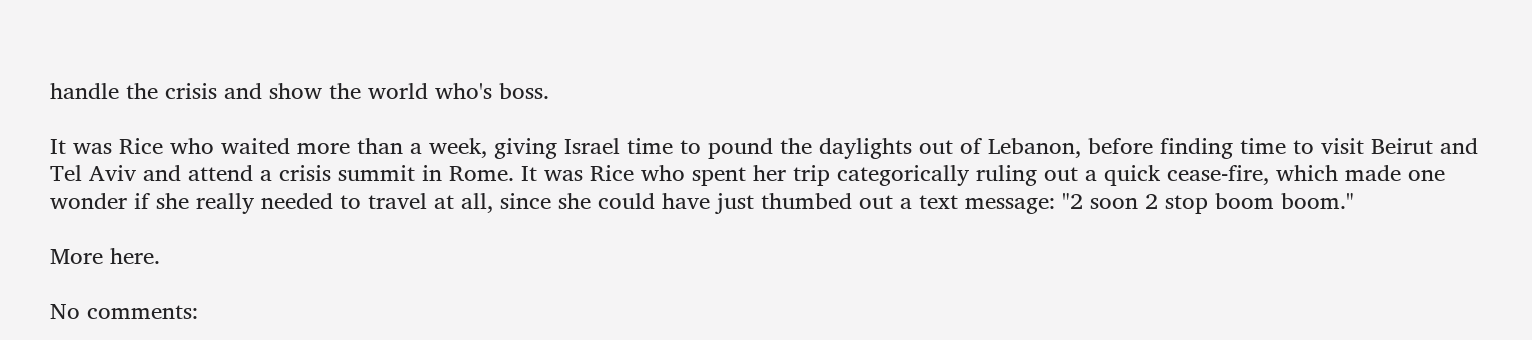handle the crisis and show the world who's boss.

It was Rice who waited more than a week, giving Israel time to pound the daylights out of Lebanon, before finding time to visit Beirut and Tel Aviv and attend a crisis summit in Rome. It was Rice who spent her trip categorically ruling out a quick cease-fire, which made one wonder if she really needed to travel at all, since she could have just thumbed out a text message: "2 soon 2 stop boom boom."

More here.

No comments: